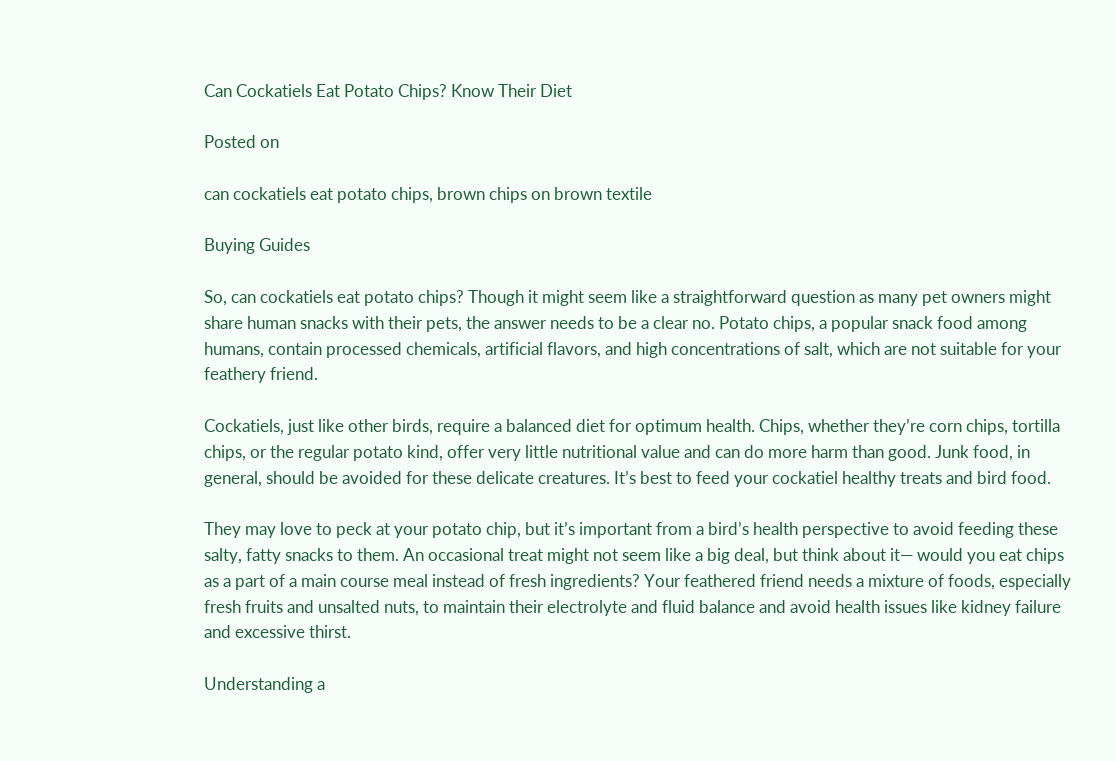Can Cockatiels Eat Potato Chips? Know Their Diet

Posted on

can cockatiels eat potato chips, brown chips on brown textile

Buying Guides

So, can cockatiels eat potato chips? Though it might seem like a straightforward question as many pet owners might share human snacks with their pets, the answer needs to be a clear no. Potato chips, a popular snack food among humans, contain processed chemicals, artificial flavors, and high concentrations of salt, which are not suitable for your feathery friend.

Cockatiels, just like other birds, require a balanced diet for optimum health. Chips, whether they’re corn chips, tortilla chips, or the regular potato kind, offer very little nutritional value and can do more harm than good. Junk food, in general, should be avoided for these delicate creatures. It’s best to feed your cockatiel healthy treats and bird food.

They may love to peck at your potato chip, but it’s important from a bird’s health perspective to avoid feeding these salty, fatty snacks to them. An occasional treat might not seem like a big deal, but think about it— would you eat chips as a part of a main course meal instead of fresh ingredients? Your feathered friend needs a mixture of foods, especially fresh fruits and unsalted nuts, to maintain their electrolyte and fluid balance and avoid health issues like kidney failure and excessive thirst.

Understanding a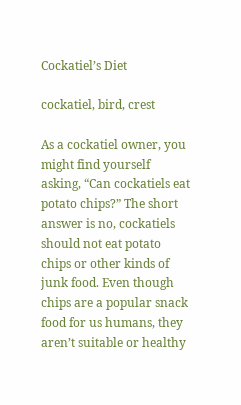Cockatiel’s Diet

cockatiel, bird, crest

As a cockatiel owner, you might find yourself asking, “Can cockatiels eat potato chips?” The short answer is no, cockatiels should not eat potato chips or other kinds of junk food. Even though chips are a popular snack food for us humans, they aren’t suitable or healthy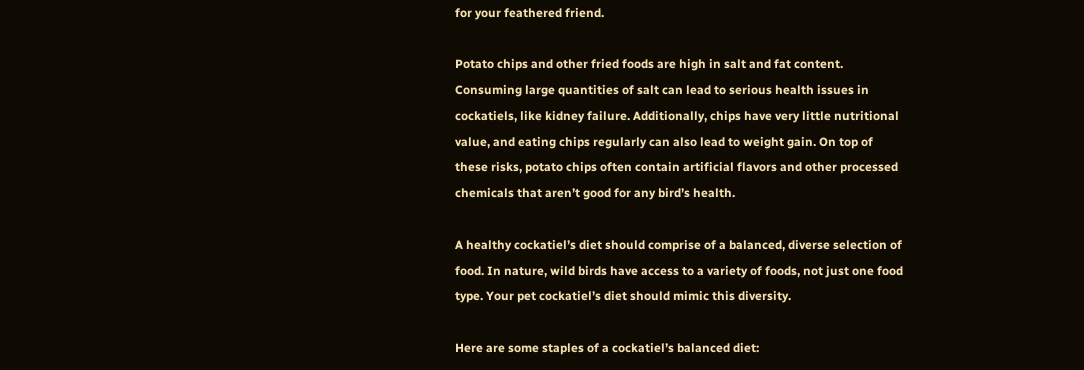for your feathered friend.

Potato chips and other fried foods are high in salt and fat content. Consuming large quantities of salt can lead to serious health issues in cockatiels, like kidney failure. Additionally, chips have very little nutritional value, and eating chips regularly can also lead to weight gain. On top of these risks, potato chips often contain artificial flavors and other processed chemicals that aren’t good for any bird’s health.

A healthy cockatiel’s diet should comprise of a balanced, diverse selection of food. In nature, wild birds have access to a variety of foods, not just one food type. Your pet cockatiel’s diet should mimic this diversity.

Here are some staples of a cockatiel’s balanced diet: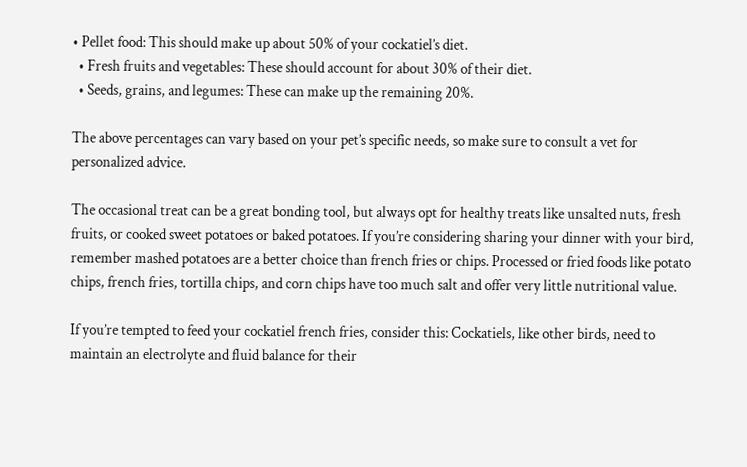• Pellet food: This should make up about 50% of your cockatiel’s diet.
  • Fresh fruits and vegetables: These should account for about 30% of their diet.
  • Seeds, grains, and legumes: These can make up the remaining 20%.

The above percentages can vary based on your pet’s specific needs, so make sure to consult a vet for personalized advice.

The occasional treat can be a great bonding tool, but always opt for healthy treats like unsalted nuts, fresh fruits, or cooked sweet potatoes or baked potatoes. If you’re considering sharing your dinner with your bird, remember mashed potatoes are a better choice than french fries or chips. Processed or fried foods like potato chips, french fries, tortilla chips, and corn chips have too much salt and offer very little nutritional value.

If you’re tempted to feed your cockatiel french fries, consider this: Cockatiels, like other birds, need to maintain an electrolyte and fluid balance for their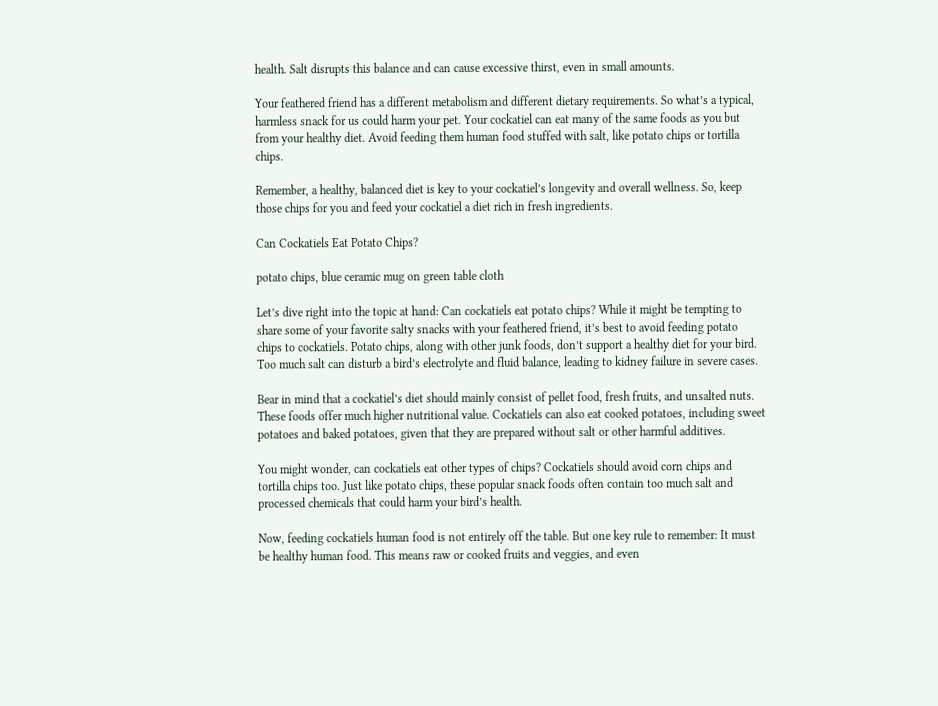health. Salt disrupts this balance and can cause excessive thirst, even in small amounts.

Your feathered friend has a different metabolism and different dietary requirements. So what’s a typical, harmless snack for us could harm your pet. Your cockatiel can eat many of the same foods as you but from your healthy diet. Avoid feeding them human food stuffed with salt, like potato chips or tortilla chips.

Remember, a healthy, balanced diet is key to your cockatiel’s longevity and overall wellness. So, keep those chips for you and feed your cockatiel a diet rich in fresh ingredients.

Can Cockatiels Eat Potato Chips?

potato chips, blue ceramic mug on green table cloth

Let’s dive right into the topic at hand: Can cockatiels eat potato chips? While it might be tempting to share some of your favorite salty snacks with your feathered friend, it’s best to avoid feeding potato chips to cockatiels. Potato chips, along with other junk foods, don’t support a healthy diet for your bird. Too much salt can disturb a bird’s electrolyte and fluid balance, leading to kidney failure in severe cases.

Bear in mind that a cockatiel’s diet should mainly consist of pellet food, fresh fruits, and unsalted nuts. These foods offer much higher nutritional value. Cockatiels can also eat cooked potatoes, including sweet potatoes and baked potatoes, given that they are prepared without salt or other harmful additives.

You might wonder, can cockatiels eat other types of chips? Cockatiels should avoid corn chips and tortilla chips too. Just like potato chips, these popular snack foods often contain too much salt and processed chemicals that could harm your bird’s health.

Now, feeding cockatiels human food is not entirely off the table. But one key rule to remember: It must be healthy human food. This means raw or cooked fruits and veggies, and even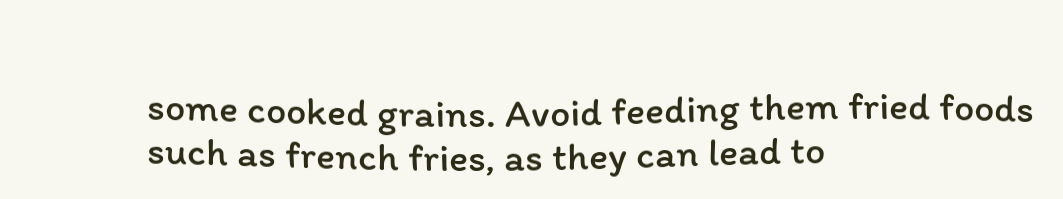some cooked grains. Avoid feeding them fried foods such as french fries, as they can lead to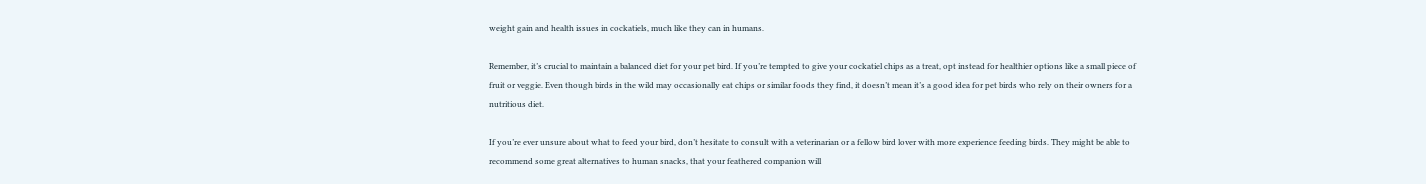weight gain and health issues in cockatiels, much like they can in humans.

Remember, it’s crucial to maintain a balanced diet for your pet bird. If you’re tempted to give your cockatiel chips as a treat, opt instead for healthier options like a small piece of fruit or veggie. Even though birds in the wild may occasionally eat chips or similar foods they find, it doesn’t mean it’s a good idea for pet birds who rely on their owners for a nutritious diet.

If you’re ever unsure about what to feed your bird, don’t hesitate to consult with a veterinarian or a fellow bird lover with more experience feeding birds. They might be able to recommend some great alternatives to human snacks, that your feathered companion will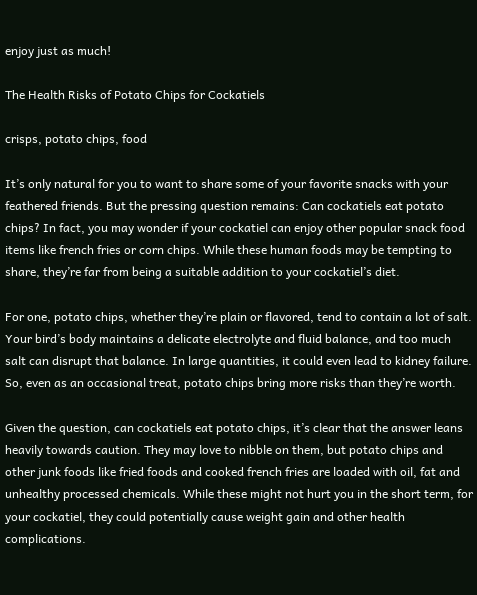enjoy just as much!

The Health Risks of Potato Chips for Cockatiels

crisps, potato chips, food

It’s only natural for you to want to share some of your favorite snacks with your feathered friends. But the pressing question remains: Can cockatiels eat potato chips? In fact, you may wonder if your cockatiel can enjoy other popular snack food items like french fries or corn chips. While these human foods may be tempting to share, they’re far from being a suitable addition to your cockatiel’s diet.

For one, potato chips, whether they’re plain or flavored, tend to contain a lot of salt. Your bird’s body maintains a delicate electrolyte and fluid balance, and too much salt can disrupt that balance. In large quantities, it could even lead to kidney failure. So, even as an occasional treat, potato chips bring more risks than they’re worth.

Given the question, can cockatiels eat potato chips, it’s clear that the answer leans heavily towards caution. They may love to nibble on them, but potato chips and other junk foods like fried foods and cooked french fries are loaded with oil, fat and unhealthy processed chemicals. While these might not hurt you in the short term, for your cockatiel, they could potentially cause weight gain and other health complications.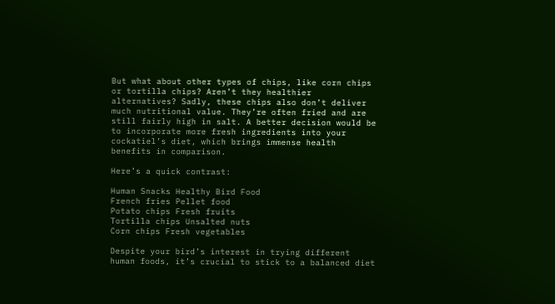But what about other types of chips, like corn chips or tortilla chips? Aren’t they healthier alternatives? Sadly, these chips also don’t deliver much nutritional value. They’re often fried and are still fairly high in salt. A better decision would be to incorporate more fresh ingredients into your cockatiel’s diet, which brings immense health benefits in comparison.

Here’s a quick contrast:

Human Snacks Healthy Bird Food
French fries Pellet food
Potato chips Fresh fruits
Tortilla chips Unsalted nuts
Corn chips Fresh vegetables

Despite your bird’s interest in trying different human foods, it’s crucial to stick to a balanced diet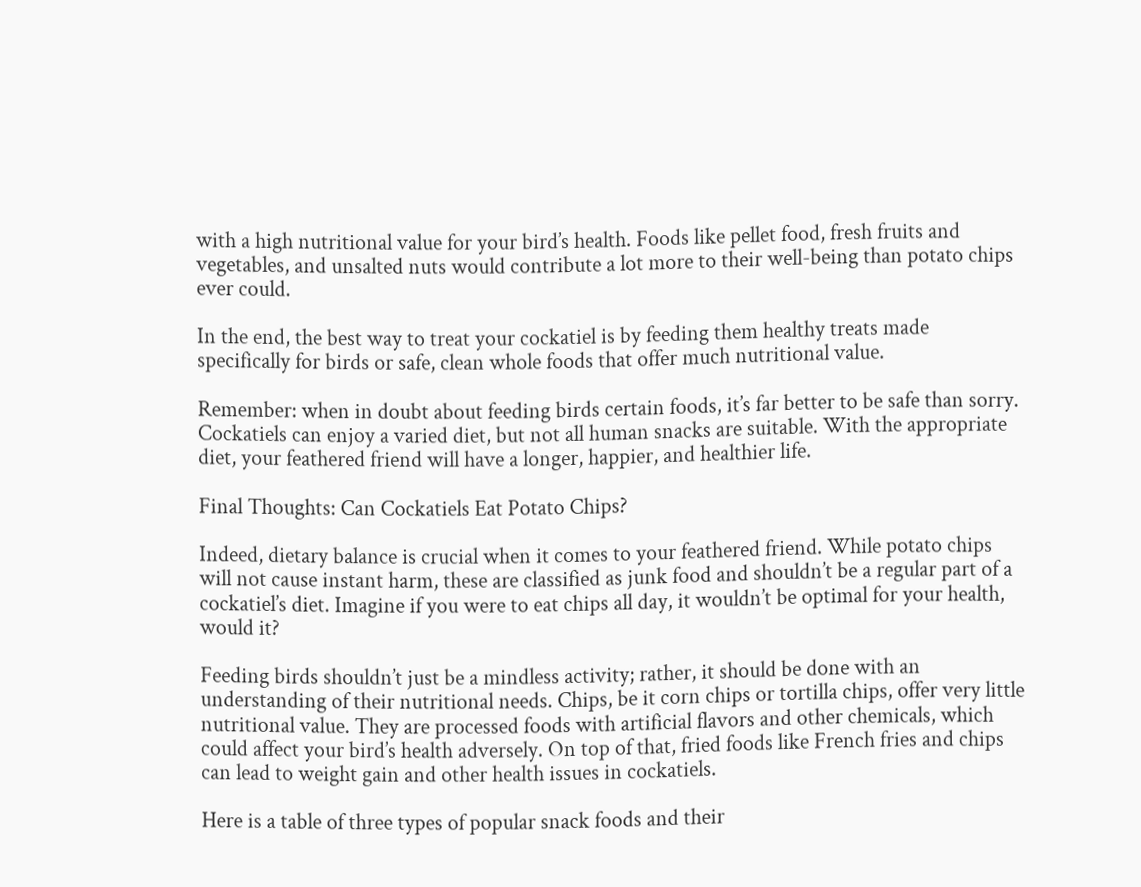with a high nutritional value for your bird’s health. Foods like pellet food, fresh fruits and vegetables, and unsalted nuts would contribute a lot more to their well-being than potato chips ever could.

In the end, the best way to treat your cockatiel is by feeding them healthy treats made specifically for birds or safe, clean whole foods that offer much nutritional value.

Remember: when in doubt about feeding birds certain foods, it’s far better to be safe than sorry. Cockatiels can enjoy a varied diet, but not all human snacks are suitable. With the appropriate diet, your feathered friend will have a longer, happier, and healthier life.

Final Thoughts: Can Cockatiels Eat Potato Chips?

Indeed, dietary balance is crucial when it comes to your feathered friend. While potato chips will not cause instant harm, these are classified as junk food and shouldn’t be a regular part of a cockatiel’s diet. Imagine if you were to eat chips all day, it wouldn’t be optimal for your health, would it?

Feeding birds shouldn’t just be a mindless activity; rather, it should be done with an understanding of their nutritional needs. Chips, be it corn chips or tortilla chips, offer very little nutritional value. They are processed foods with artificial flavors and other chemicals, which could affect your bird’s health adversely. On top of that, fried foods like French fries and chips can lead to weight gain and other health issues in cockatiels.

Here is a table of three types of popular snack foods and their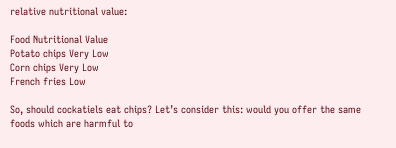relative nutritional value:

Food Nutritional Value
Potato chips Very Low
Corn chips Very Low
French fries Low

So, should cockatiels eat chips? Let’s consider this: would you offer the same foods which are harmful to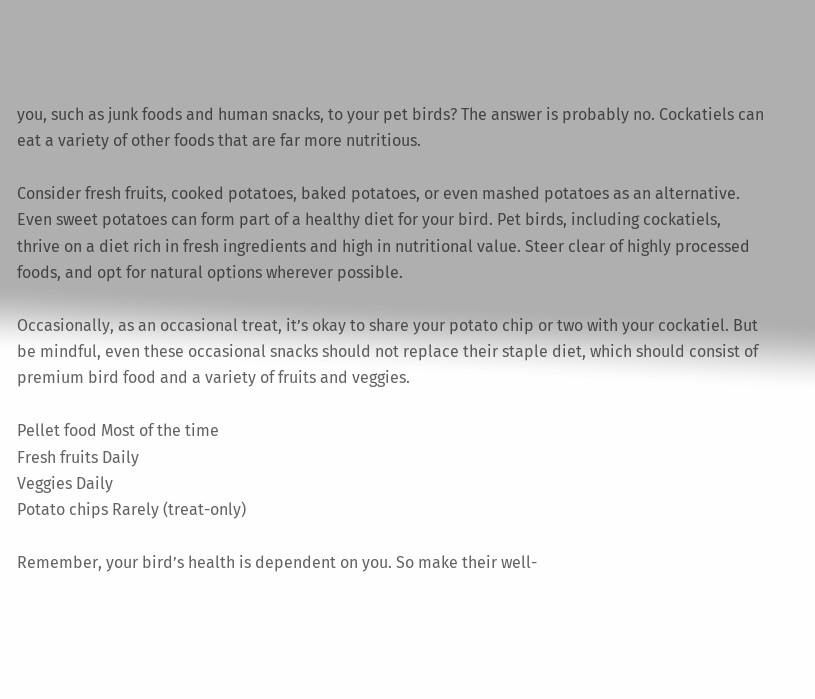you, such as junk foods and human snacks, to your pet birds? The answer is probably no. Cockatiels can eat a variety of other foods that are far more nutritious.

Consider fresh fruits, cooked potatoes, baked potatoes, or even mashed potatoes as an alternative. Even sweet potatoes can form part of a healthy diet for your bird. Pet birds, including cockatiels, thrive on a diet rich in fresh ingredients and high in nutritional value. Steer clear of highly processed foods, and opt for natural options wherever possible.

Occasionally, as an occasional treat, it’s okay to share your potato chip or two with your cockatiel. But be mindful, even these occasional snacks should not replace their staple diet, which should consist of premium bird food and a variety of fruits and veggies.

Pellet food Most of the time
Fresh fruits Daily
Veggies Daily
Potato chips Rarely (treat-only)

Remember, your bird’s health is dependent on you. So make their well-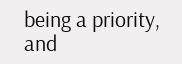being a priority, and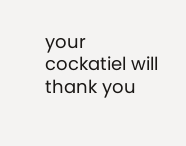your cockatiel will thank you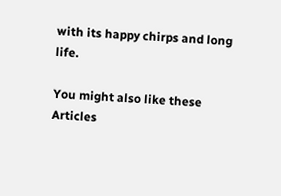with its happy chirps and long life.

You might also like these Articles